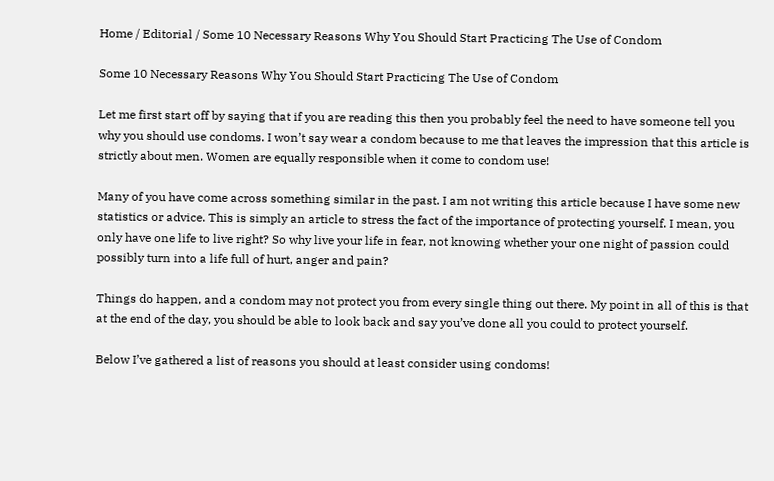Home / Editorial / Some 10 Necessary Reasons Why You Should Start Practicing The Use of Condom

Some 10 Necessary Reasons Why You Should Start Practicing The Use of Condom

Let me first start off by saying that if you are reading this then you probably feel the need to have someone tell you why you should use condoms. I won’t say wear a condom because to me that leaves the impression that this article is strictly about men. Women are equally responsible when it come to condom use!

Many of you have come across something similar in the past. I am not writing this article because I have some new statistics or advice. This is simply an article to stress the fact of the importance of protecting yourself. I mean, you only have one life to live right? So why live your life in fear, not knowing whether your one night of passion could possibly turn into a life full of hurt, anger and pain?

Things do happen, and a condom may not protect you from every single thing out there. My point in all of this is that at the end of the day, you should be able to look back and say you’ve done all you could to protect yourself.

Below I’ve gathered a list of reasons you should at least consider using condoms!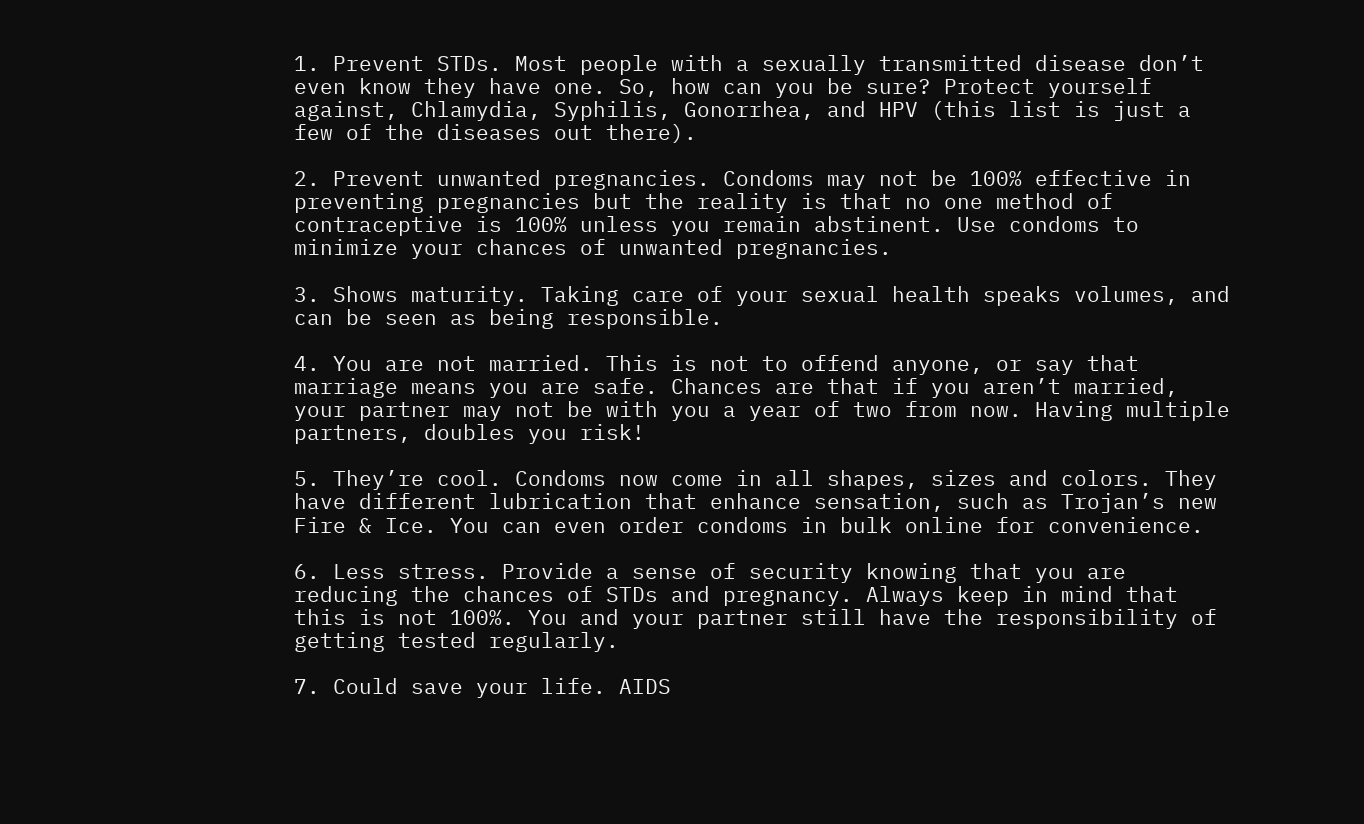1. Prevent STDs. Most people with a sexually transmitted disease don’t even know they have one. So, how can you be sure? Protect yourself against, Chlamydia, Syphilis, Gonorrhea, and HPV (this list is just a few of the diseases out there).

2. Prevent unwanted pregnancies. Condoms may not be 100% effective in preventing pregnancies but the reality is that no one method of contraceptive is 100% unless you remain abstinent. Use condoms to minimize your chances of unwanted pregnancies.

3. Shows maturity. Taking care of your sexual health speaks volumes, and can be seen as being responsible.

4. You are not married. This is not to offend anyone, or say that marriage means you are safe. Chances are that if you aren’t married, your partner may not be with you a year of two from now. Having multiple partners, doubles you risk!

5. They’re cool. Condoms now come in all shapes, sizes and colors. They have different lubrication that enhance sensation, such as Trojan’s new Fire & Ice. You can even order condoms in bulk online for convenience.

6. Less stress. Provide a sense of security knowing that you are reducing the chances of STDs and pregnancy. Always keep in mind that this is not 100%. You and your partner still have the responsibility of getting tested regularly.

7. Could save your life. AIDS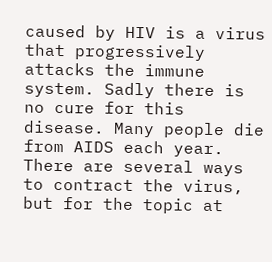caused by HIV is a virus that progressively attacks the immune system. Sadly there is no cure for this disease. Many people die from AIDS each year. There are several ways to contract the virus, but for the topic at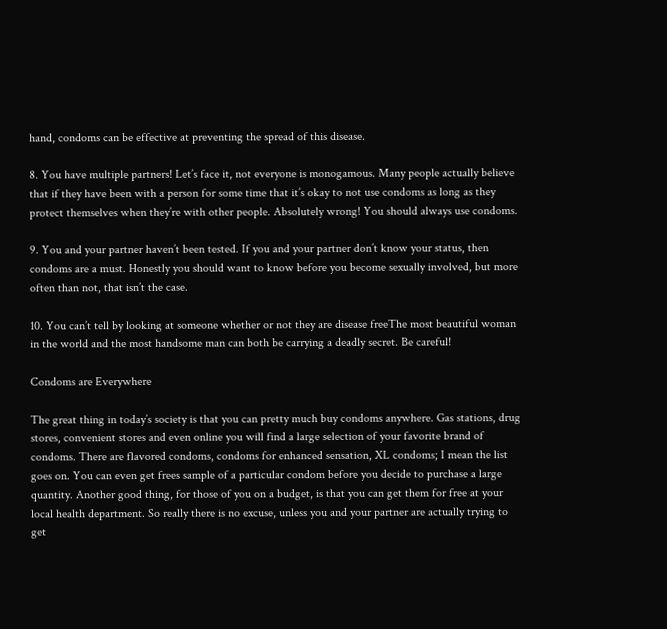hand, condoms can be effective at preventing the spread of this disease.

8. You have multiple partners! Let’s face it, not everyone is monogamous. Many people actually believe that if they have been with a person for some time that it’s okay to not use condoms as long as they protect themselves when they’re with other people. Absolutely wrong! You should always use condoms.

9. You and your partner haven’t been tested. If you and your partner don’t know your status, then condoms are a must. Honestly you should want to know before you become sexually involved, but more often than not, that isn’t the case.

10. You can’t tell by looking at someone whether or not they are disease freeThe most beautiful woman in the world and the most handsome man can both be carrying a deadly secret. Be careful!

Condoms are Everywhere

The great thing in today’s society is that you can pretty much buy condoms anywhere. Gas stations, drug stores, convenient stores and even online you will find a large selection of your favorite brand of condoms. There are flavored condoms, condoms for enhanced sensation, XL condoms; I mean the list goes on. You can even get frees sample of a particular condom before you decide to purchase a large quantity. Another good thing, for those of you on a budget, is that you can get them for free at your local health department. So really there is no excuse, unless you and your partner are actually trying to get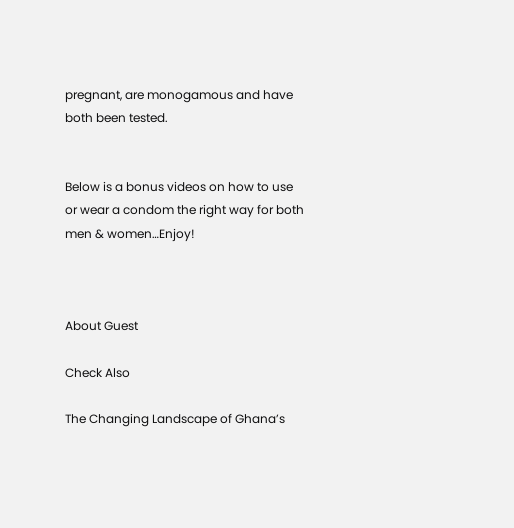pregnant, are monogamous and have both been tested.


Below is a bonus videos on how to use or wear a condom the right way for both men & women…Enjoy!



About Guest

Check Also

The Changing Landscape of Ghana’s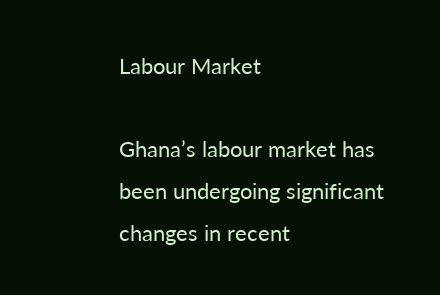Labour Market

Ghana’s labour market has been undergoing significant changes in recent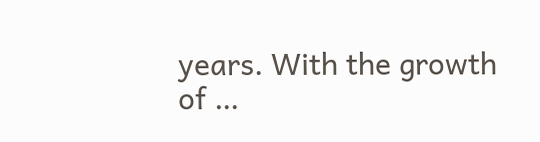years. With the growth of …